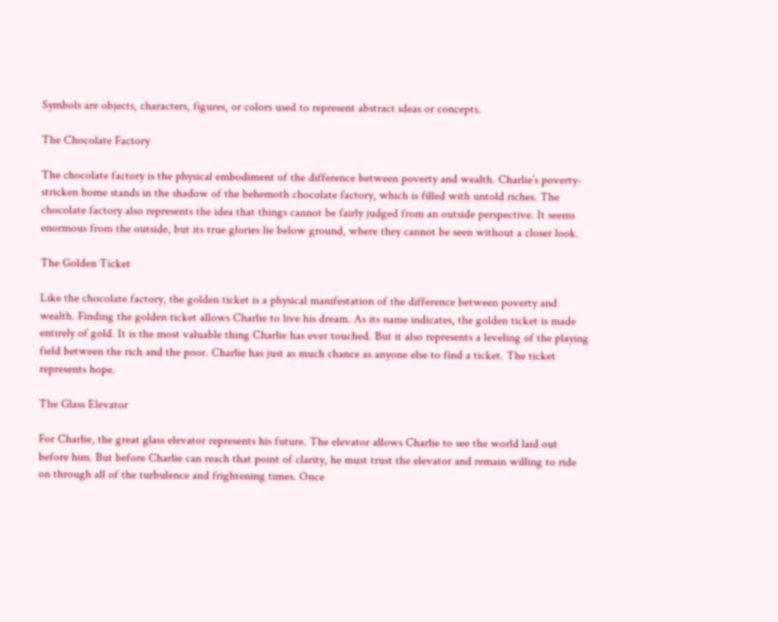Symbols are objects, characters, figures, or colors used to represent abstract ideas or concepts.

The Chocolate Factory

The chocolate factory is the physical embodiment of the difference between poverty and wealth. Charlie’s poverty-stricken home stands in the shadow of the behemoth chocolate factory, which is filled with untold riches. The chocolate factory also represents the idea that things cannot be fairly judged from an outside perspective. It seems enormous from the outside, but its true glories lie below ground, where they cannot be seen without a closer look.

The Golden Ticket

Like the chocolate factory, the golden ticket is a physical manifestation of the difference between poverty and wealth. Finding the golden ticket allows Charlie to live his dream. As its name indicates, the golden ticket is made entirely of gold. It is the most valuable thing Charlie has ever touched. But it also represents a leveling of the playing field between the rich and the poor. Charlie has just as much chance as anyone else to find a ticket. The ticket represents hope.

The Glass Elevator

For Charlie, the great glass elevator represents his future. The elevator allows Charlie to see the world laid out before him. But before Charlie can reach that point of clarity, he must trust the elevator and remain willing to ride on through all of the turbulence and frightening times. Once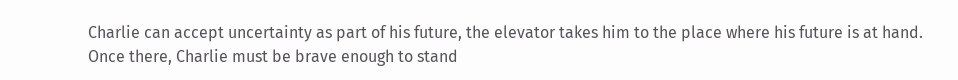Charlie can accept uncertainty as part of his future, the elevator takes him to the place where his future is at hand. Once there, Charlie must be brave enough to stand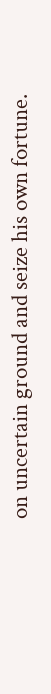on uncertain ground and seize his own fortune.